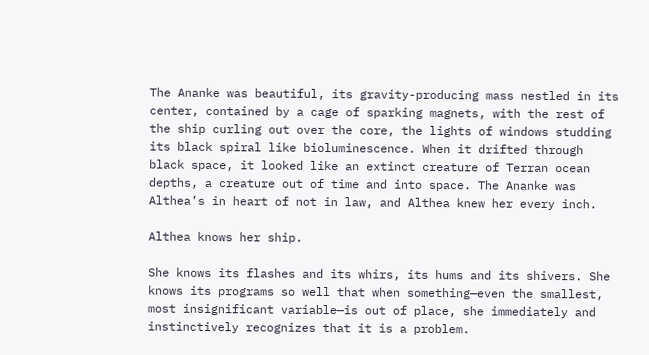The Ananke was beautiful, its gravity-producing mass nestled in its center, contained by a cage of sparking magnets, with the rest of the ship curling out over the core, the lights of windows studding its black spiral like bioluminescence. When it drifted through black space, it looked like an extinct creature of Terran ocean depths, a creature out of time and into space. The Ananke was Althea’s in heart of not in law, and Althea knew her every inch.

Althea knows her ship.

She knows its flashes and its whirs, its hums and its shivers. She knows its programs so well that when something—even the smallest, most insignificant variable—is out of place, she immediately and instinctively recognizes that it is a problem.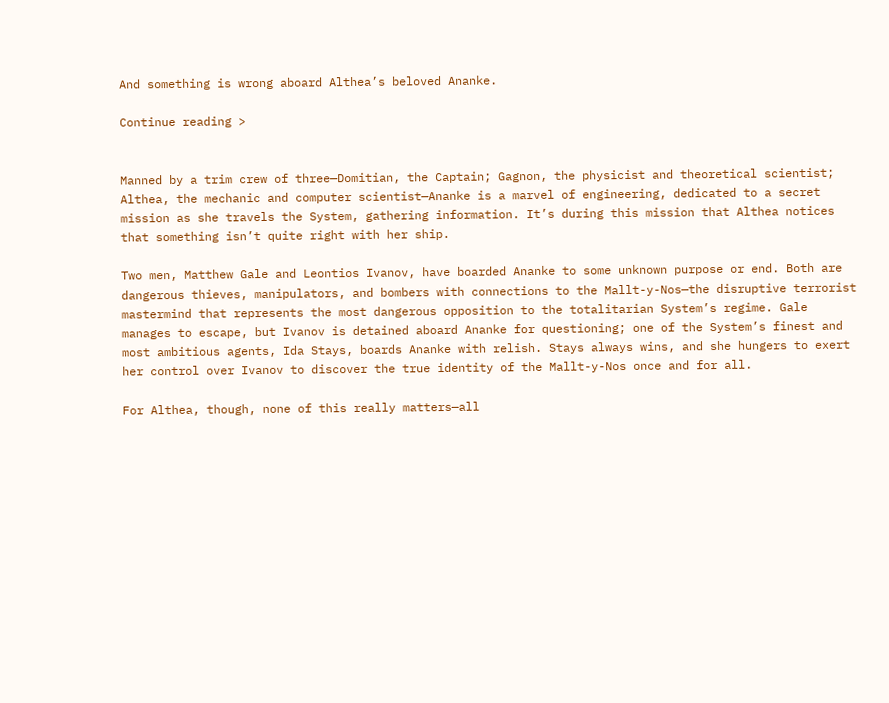And something is wrong aboard Althea’s beloved Ananke.

Continue reading >


Manned by a trim crew of three—Domitian, the Captain; Gagnon, the physicist and theoretical scientist; Althea, the mechanic and computer scientist—Ananke is a marvel of engineering, dedicated to a secret mission as she travels the System, gathering information. It’s during this mission that Althea notices that something isn’t quite right with her ship.

Two men, Matthew Gale and Leontios Ivanov, have boarded Ananke to some unknown purpose or end. Both are dangerous thieves, manipulators, and bombers with connections to the Mallt-y-Nos—the disruptive terrorist mastermind that represents the most dangerous opposition to the totalitarian System’s regime. Gale manages to escape, but Ivanov is detained aboard Ananke for questioning; one of the System’s finest and most ambitious agents, Ida Stays, boards Ananke with relish. Stays always wins, and she hungers to exert her control over Ivanov to discover the true identity of the Mallt-y-Nos once and for all.

For Althea, though, none of this really matters—all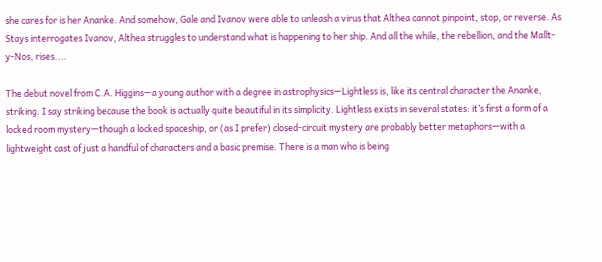she cares for is her Ananke. And somehow, Gale and Ivanov were able to unleash a virus that Althea cannot pinpoint, stop, or reverse. As Stays interrogates Ivanov, Althea struggles to understand what is happening to her ship. And all the while, the rebellion, and the Mallt-y-Nos, rises....

The debut novel from C.A. Higgins—a young author with a degree in astrophysics—Lightless is, like its central character the Ananke, striking. I say striking because the book is actually quite beautiful in its simplicity. Lightless exists in several states: it’s first a form of a locked room mystery—though a locked spaceship, or (as I prefer) closed-circuit mystery are probably better metaphors—with a lightweight cast of just a handful of characters and a basic premise. There is a man who is being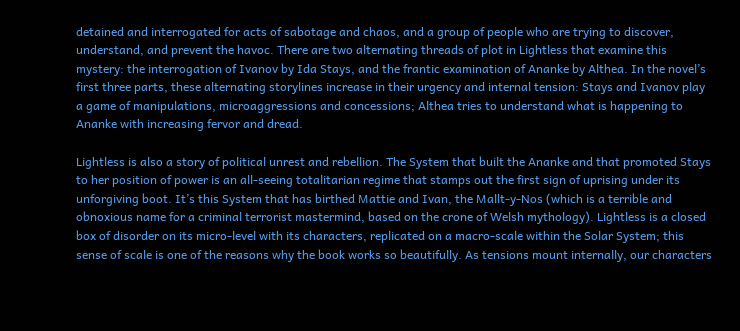detained and interrogated for acts of sabotage and chaos, and a group of people who are trying to discover, understand, and prevent the havoc. There are two alternating threads of plot in Lightless that examine this mystery: the interrogation of Ivanov by Ida Stays, and the frantic examination of Ananke by Althea. In the novel’s first three parts, these alternating storylines increase in their urgency and internal tension: Stays and Ivanov play a game of manipulations, microaggressions and concessions; Althea tries to understand what is happening to Ananke with increasing fervor and dread.

Lightless is also a story of political unrest and rebellion. The System that built the Ananke and that promoted Stays to her position of power is an all-seeing totalitarian regime that stamps out the first sign of uprising under its unforgiving boot. It’s this System that has birthed Mattie and Ivan, the Mallt-y-Nos (which is a terrible and obnoxious name for a criminal terrorist mastermind, based on the crone of Welsh mythology). Lightless is a closed box of disorder on its micro-level with its characters, replicated on a macro-scale within the Solar System; this sense of scale is one of the reasons why the book works so beautifully. As tensions mount internally, our characters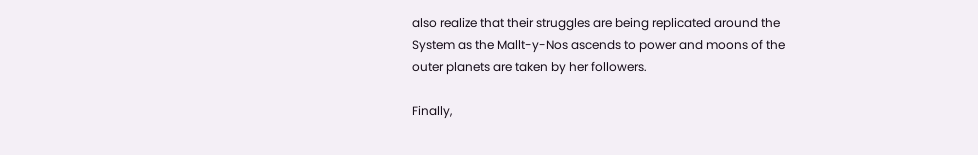also realize that their struggles are being replicated around the System as the Mallt-y-Nos ascends to power and moons of the outer planets are taken by her followers.

Finally,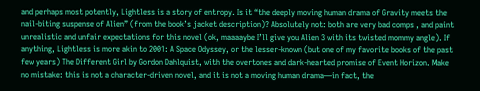and perhaps most potently, Lightless is a story of entropy. Is it “the deeply moving human drama of Gravity meets the nail-biting suspense of Alien” (from the book’s jacket description)? Absolutely not: both are very bad comps , and paint unrealistic and unfair expectations for this novel (ok, maaaaybe I’ll give you Alien 3 with its twisted mommy angle). If anything, Lightless is more akin to 2001: A Space Odyssey, or the lesser-known (but one of my favorite books of the past few years) The Different Girl by Gordon Dahlquist, with the overtones and dark-hearted promise of Event Horizon. Make no mistake: this is not a character-driven novel, and it is not a moving human drama—in fact, the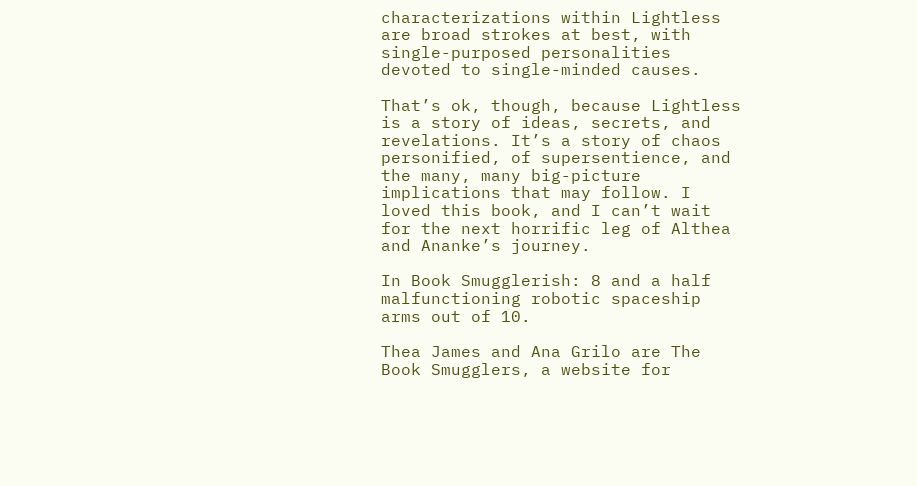characterizations within Lightless are broad strokes at best, with single-purposed personalities devoted to single-minded causes.

That’s ok, though, because Lightless is a story of ideas, secrets, and revelations. It’s a story of chaos personified, of supersentience, and the many, many big-picture implications that may follow. I loved this book, and I can’t wait for the next horrific leg of Althea and Ananke’s journey.

In Book Smugglerish: 8 and a half malfunctioning robotic spaceship arms out of 10.

Thea James and Ana Grilo are The Book Smugglers, a website for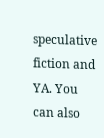speculative fiction and YA. You can also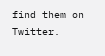find them on Twitter.